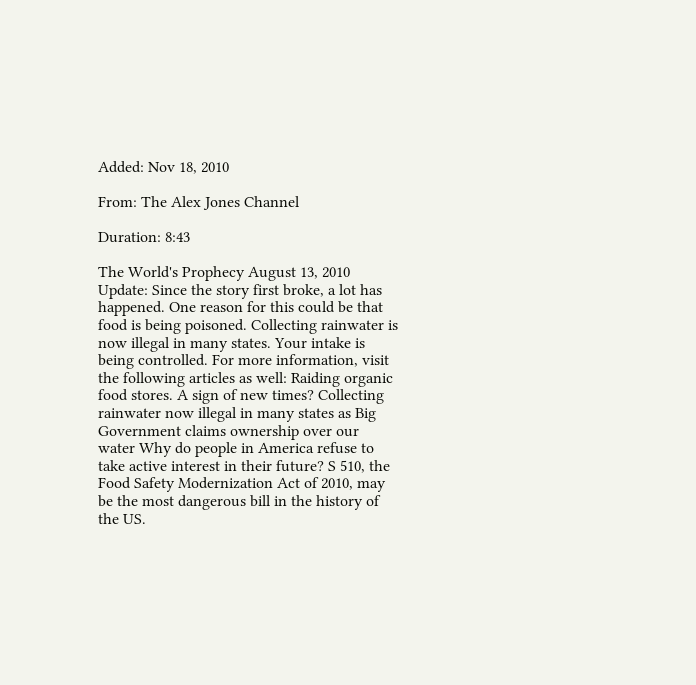Added: Nov 18, 2010

From: The Alex Jones Channel

Duration: 8:43

The World's Prophecy August 13, 2010 Update: Since the story first broke, a lot has happened. One reason for this could be that food is being poisoned. Collecting rainwater is now illegal in many states. Your intake is being controlled. For more information, visit the following articles as well: Raiding organic food stores. A sign of new times? Collecting rainwater now illegal in many states as Big Government claims ownership over our water Why do people in America refuse to take active interest in their future? S 510, the Food Safety Modernization Act of 2010, may be the most dangerous bill in the history of the US.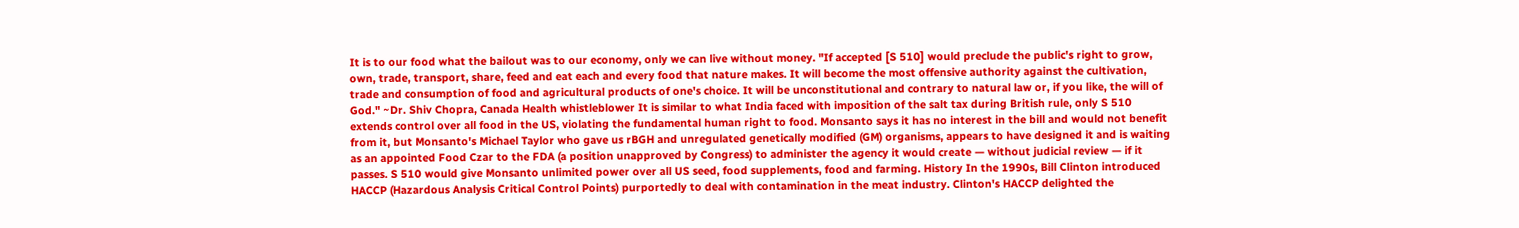It is to our food what the bailout was to our economy, only we can live without money. "If accepted [S 510] would preclude the public's right to grow, own, trade, transport, share, feed and eat each and every food that nature makes. It will become the most offensive authority against the cultivation, trade and consumption of food and agricultural products of one's choice. It will be unconstitutional and contrary to natural law or, if you like, the will of God." ~Dr. Shiv Chopra, Canada Health whistleblower It is similar to what India faced with imposition of the salt tax during British rule, only S 510 extends control over all food in the US, violating the fundamental human right to food. Monsanto says it has no interest in the bill and would not benefit from it, but Monsanto's Michael Taylor who gave us rBGH and unregulated genetically modified (GM) organisms, appears to have designed it and is waiting as an appointed Food Czar to the FDA (a position unapproved by Congress) to administer the agency it would create — without judicial review — if it passes. S 510 would give Monsanto unlimited power over all US seed, food supplements, food and farming. History In the 1990s, Bill Clinton introduced HACCP (Hazardous Analysis Critical Control Points) purportedly to deal with contamination in the meat industry. Clinton's HACCP delighted the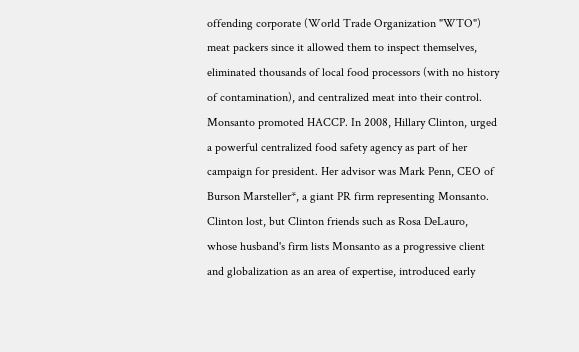offending corporate (World Trade Organization "WTO") meat packers since it allowed them to inspect themselves, eliminated thousands of local food processors (with no history of contamination), and centralized meat into their control. Monsanto promoted HACCP. In 2008, Hillary Clinton, urged a powerful centralized food safety agency as part of her campaign for president. Her advisor was Mark Penn, CEO of Burson Marsteller*, a giant PR firm representing Monsanto. Clinton lost, but Clinton friends such as Rosa DeLauro, whose husband's firm lists Monsanto as a progressive client and globalization as an area of expertise, introduced early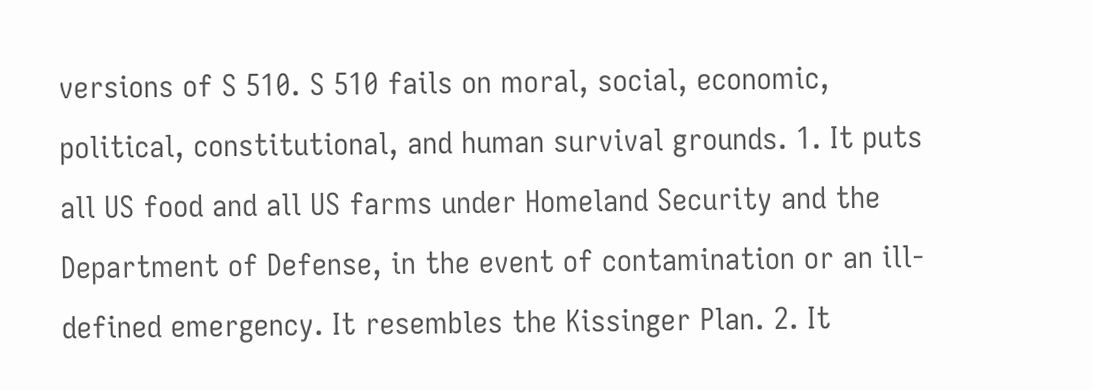versions of S 510. S 510 fails on moral, social, economic, political, constitutional, and human survival grounds. 1. It puts all US food and all US farms under Homeland Security and the Department of Defense, in the event of contamination or an ill-defined emergency. It resembles the Kissinger Plan. 2. It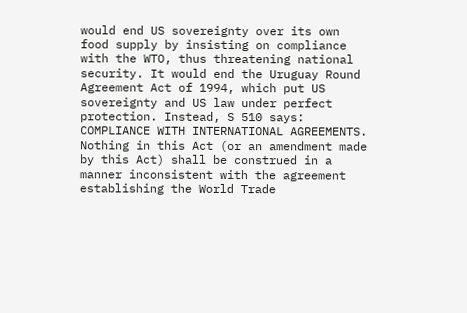would end US sovereignty over its own food supply by insisting on compliance with the WTO, thus threatening national security. It would end the Uruguay Round Agreement Act of 1994, which put US sovereignty and US law under perfect protection. Instead, S 510 says: COMPLIANCE WITH INTERNATIONAL AGREEMENTS. Nothing in this Act (or an amendment made by this Act) shall be construed in a manner inconsistent with the agreement establishing the World Trade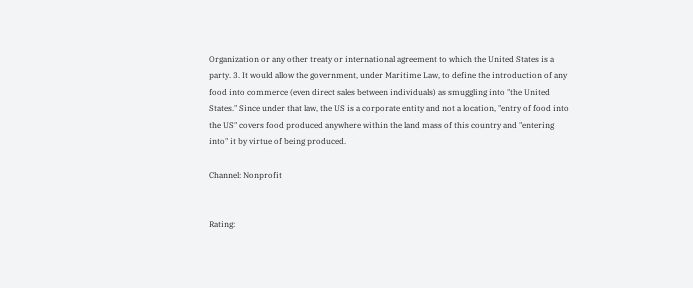Organization or any other treaty or international agreement to which the United States is a party. 3. It would allow the government, under Maritime Law, to define the introduction of any food into commerce (even direct sales between individuals) as smuggling into "the United States." Since under that law, the US is a corporate entity and not a location, "entry of food into the US" covers food produced anywhere within the land mass of this country and "entering into" it by virtue of being produced.

Channel: Nonprofit


Rating: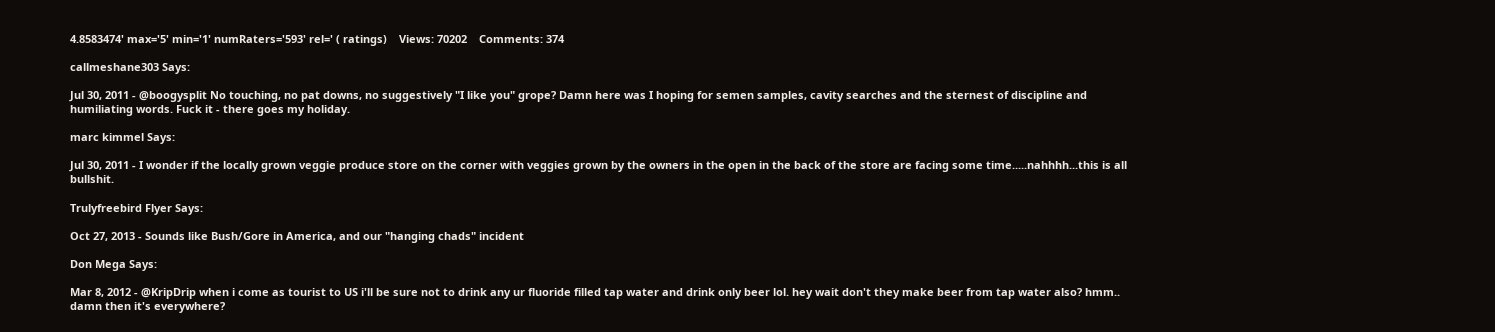4.8583474' max='5' min='1' numRaters='593' rel=' ( ratings)    Views: 70202    Comments: 374

callmeshane303 Says:

Jul 30, 2011 - @boogysplit No touching, no pat downs, no suggestively "I like you" grope? Damn here was I hoping for semen samples, cavity searches and the sternest of discipline and humiliating words. Fuck it - there goes my holiday.

marc kimmel Says:

Jul 30, 2011 - I wonder if the locally grown veggie produce store on the corner with veggies grown by the owners in the open in the back of the store are facing some time.....nahhhh...this is all bullshit.

Trulyfreebird Flyer Says:

Oct 27, 2013 - Sounds like Bush/Gore in America, and our "hanging chads" incident

Don Mega Says:

Mar 8, 2012 - @KripDrip when i come as tourist to US i'll be sure not to drink any ur fluoride filled tap water and drink only beer lol. hey wait don't they make beer from tap water also? hmm.. damn then it's everywhere?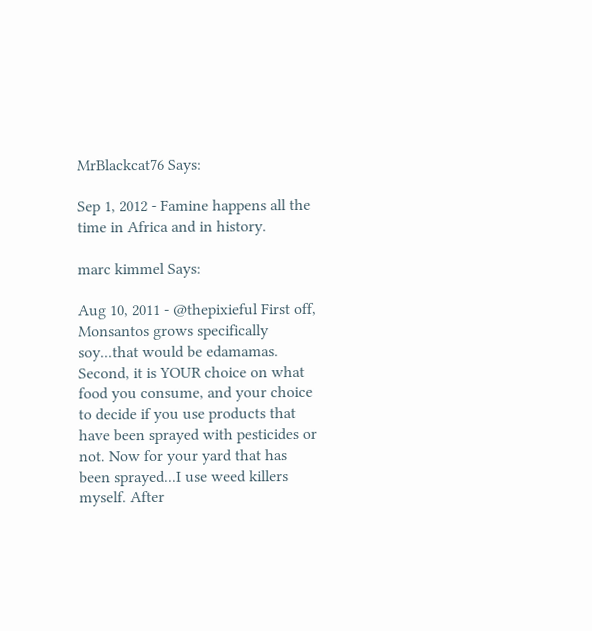MrBlackcat76 Says:

Sep 1, 2012 - Famine happens all the time in Africa and in history.

marc kimmel Says:

Aug 10, 2011 - @thepixieful First off, Monsantos grows specifically soy...that would be edamamas. Second, it is YOUR choice on what food you consume, and your choice to decide if you use products that have been sprayed with pesticides or not. Now for your yard that has been sprayed...I use weed killers myself. After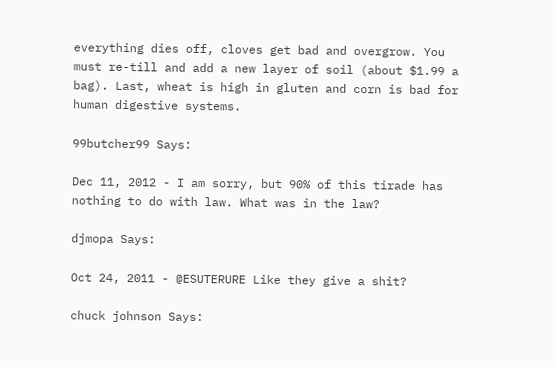everything dies off, cloves get bad and overgrow. You must re-till and add a new layer of soil (about $1.99 a bag). Last, wheat is high in gluten and corn is bad for human digestive systems.

99butcher99 Says:

Dec 11, 2012 - I am sorry, but 90% of this tirade has nothing to do with law. What was in the law?

djmopa Says:

Oct 24, 2011 - @ESUTERURE Like they give a shit?

chuck johnson Says: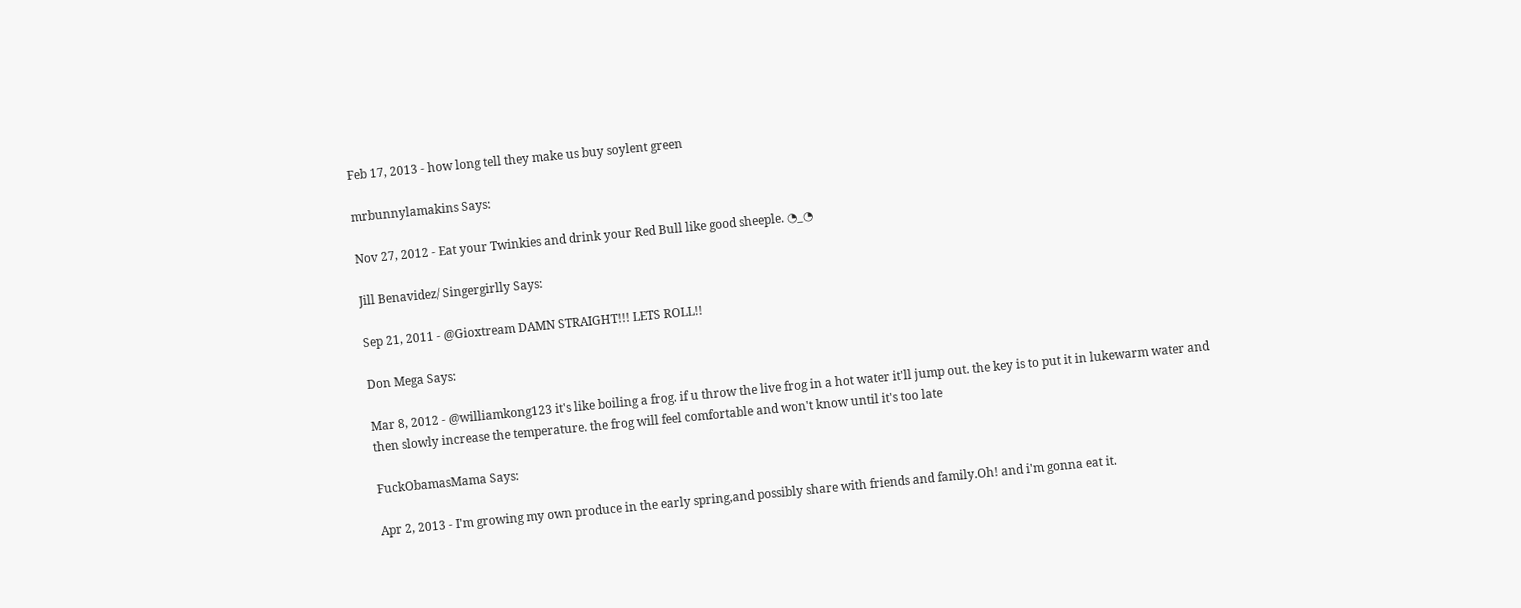Feb 17, 2013 - how long tell they make us buy soylent green

mrbunnylamakins Says:

Nov 27, 2012 - Eat your Twinkies and drink your Red Bull like good sheeple. ◔_◔

Jill Benavidez/ Singergirlly Says:

Sep 21, 2011 - @Gioxtream DAMN STRAIGHT!!! LETS ROLL!!

Don Mega Says:

Mar 8, 2012 - @williamkong123 it's like boiling a frog. if u throw the live frog in a hot water it'll jump out. the key is to put it in lukewarm water and then slowly increase the temperature. the frog will feel comfortable and won't know until it's too late

FuckObamasMama Says:

Apr 2, 2013 - I'm growing my own produce in the early spring,and possibly share with friends and family.Oh! and i'm gonna eat it.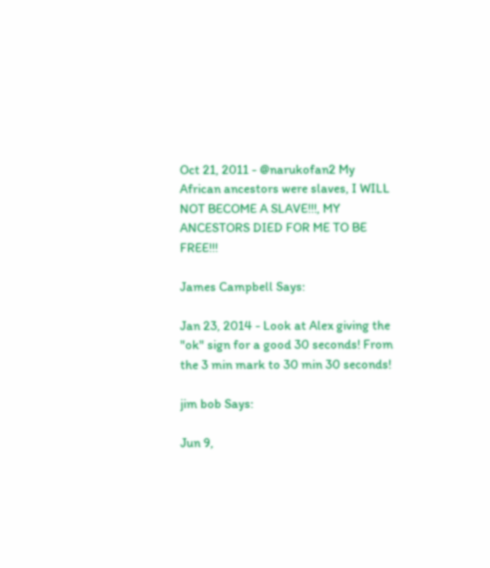Oct 21, 2011 - @narukofan2 My African ancestors were slaves, I WILL NOT BECOME A SLAVE!!!, MY ANCESTORS DIED FOR ME TO BE FREE!!!

James Campbell Says:

Jan 23, 2014 - Look at Alex giving the "ok" sign for a good 30 seconds! From the 3 min mark to 30 min 30 seconds!

jim bob Says:

Jun 9,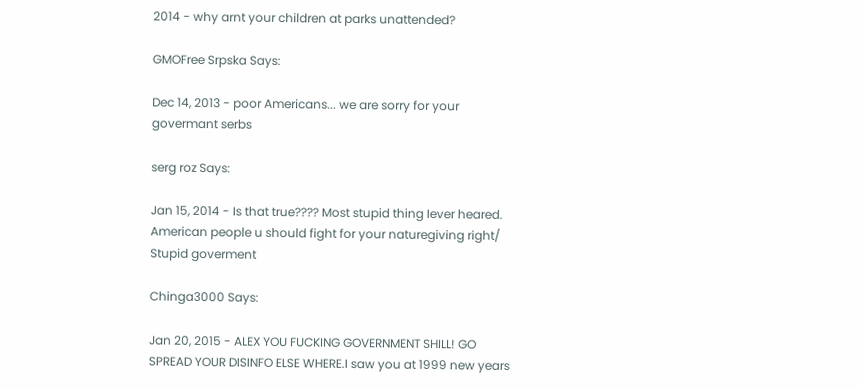2014 - why arnt your children at parks unattended?

GMOFree Srpska Says:

Dec 14, 2013 - poor Americans... we are sorry for your govermant serbs

serg roz Says:

Jan 15, 2014 - Is that true???? Most stupid thing Iever heared. American people u should fight for your naturegiving right/ Stupid goverment

Chinga3000 Says:

Jan 20, 2015 - ALEX YOU FUCKING GOVERNMENT SHILL! GO SPREAD YOUR DISINFO ELSE WHERE.I saw you at 1999 new years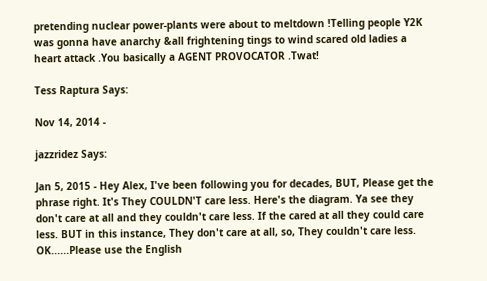pretending nuclear power-plants were about to meltdown !Telling people Y2K was gonna have anarchy &all frightening tings to wind scared old ladies a heart attack .You basically a AGENT PROVOCATOR .Twat!

Tess Raptura Says:

Nov 14, 2014 -

jazzridez Says:

Jan 5, 2015 - Hey Alex, I've been following you for decades, BUT, Please get the phrase right. It's They COULDN'T care less. Here's the diagram. Ya see they don't care at all and they couldn't care less. If the cared at all they could care less. BUT in this instance, They don't care at all, so, They couldn't care less. OK......Please use the English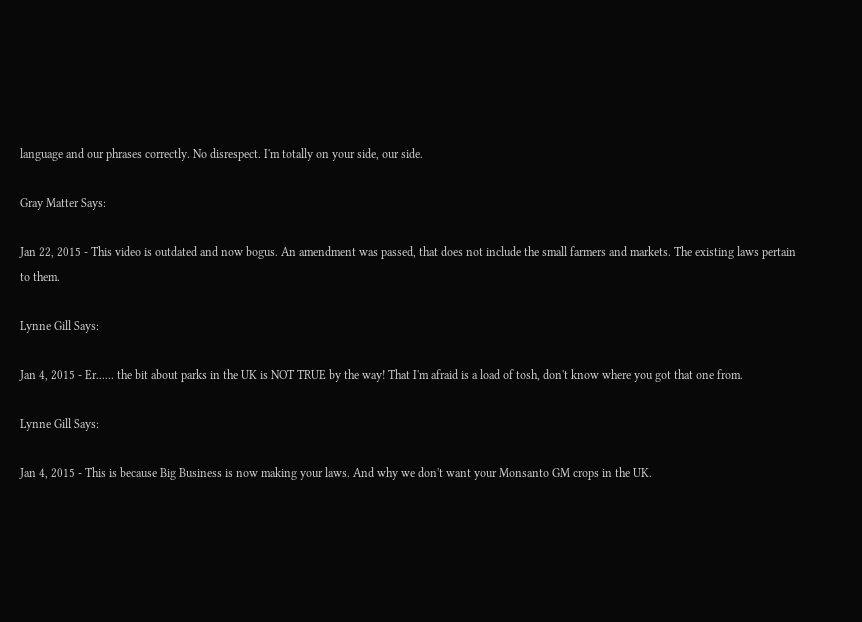language and our phrases correctly. No disrespect. I'm totally on your side, our side.

Gray Matter Says:

Jan 22, 2015 - This video is outdated and now bogus. An amendment was passed, that does not include the small farmers and markets. The existing laws pertain to them.

Lynne Gill Says:

Jan 4, 2015 - Er...... the bit about parks in the UK is NOT TRUE by the way! That I'm afraid is a load of tosh, don't know where you got that one from.

Lynne Gill Says:

Jan 4, 2015 - This is because Big Business is now making your laws. And why we don't want your Monsanto GM crops in the UK.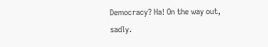Democracy? Ha! On the way out, sadly.